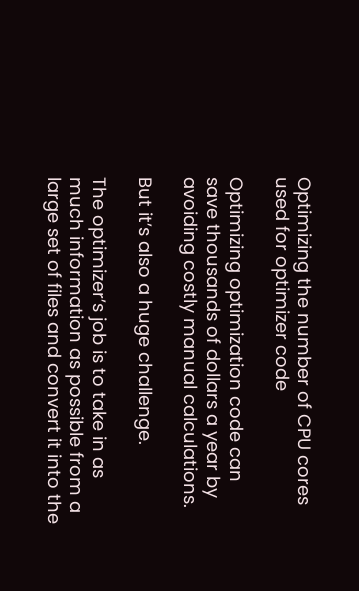Optimizing the number of CPU cores used for optimizer code

Optimizing optimization code can save thousands of dollars a year by avoiding costly manual calculations.

But it’s also a huge challenge.

The optimizer’s job is to take in as much information as possible from a large set of files and convert it into the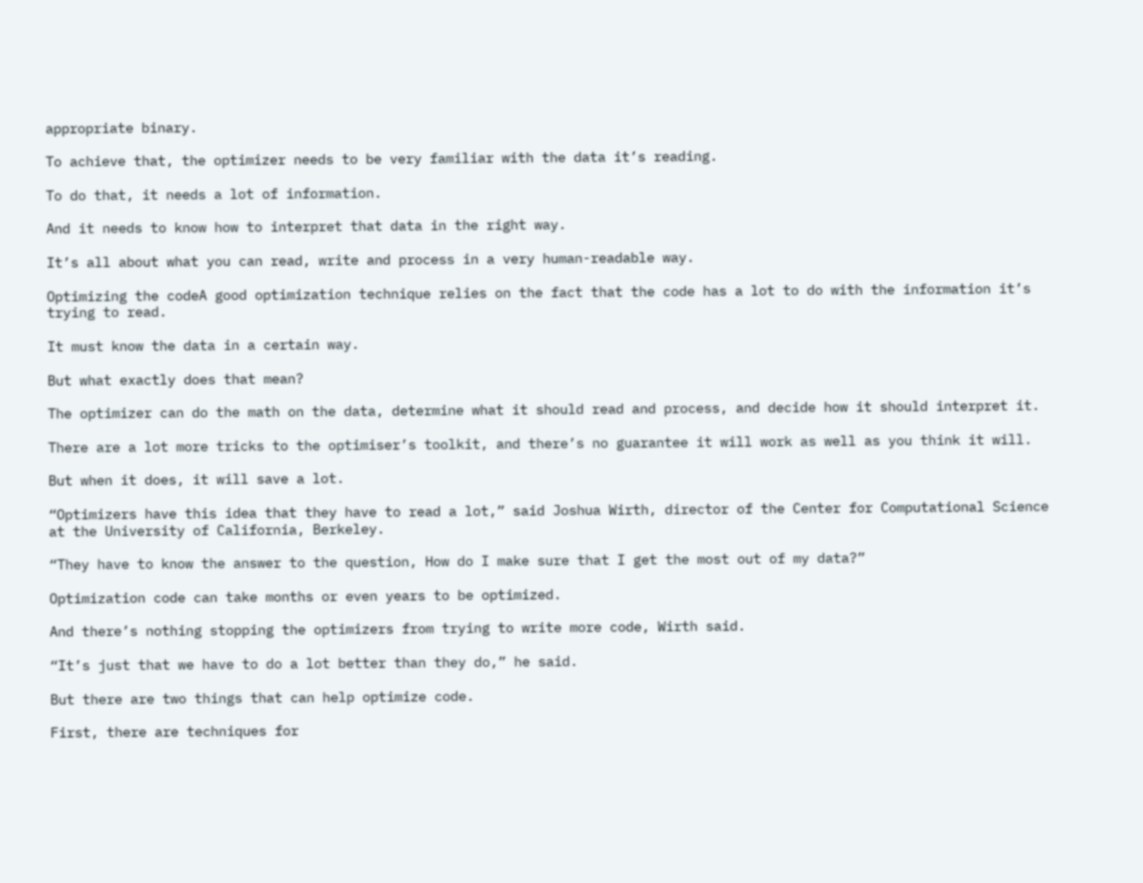appropriate binary.

To achieve that, the optimizer needs to be very familiar with the data it’s reading.

To do that, it needs a lot of information.

And it needs to know how to interpret that data in the right way.

It’s all about what you can read, write and process in a very human-readable way.

Optimizing the codeA good optimization technique relies on the fact that the code has a lot to do with the information it’s trying to read.

It must know the data in a certain way.

But what exactly does that mean?

The optimizer can do the math on the data, determine what it should read and process, and decide how it should interpret it.

There are a lot more tricks to the optimiser’s toolkit, and there’s no guarantee it will work as well as you think it will.

But when it does, it will save a lot.

“Optimizers have this idea that they have to read a lot,” said Joshua Wirth, director of the Center for Computational Science at the University of California, Berkeley.

“They have to know the answer to the question, How do I make sure that I get the most out of my data?”

Optimization code can take months or even years to be optimized.

And there’s nothing stopping the optimizers from trying to write more code, Wirth said.

“It’s just that we have to do a lot better than they do,” he said.

But there are two things that can help optimize code.

First, there are techniques for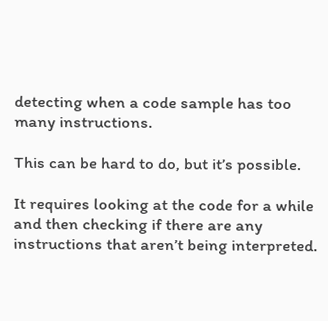detecting when a code sample has too many instructions.

This can be hard to do, but it’s possible.

It requires looking at the code for a while and then checking if there are any instructions that aren’t being interpreted.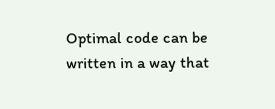Optimal code can be written in a way that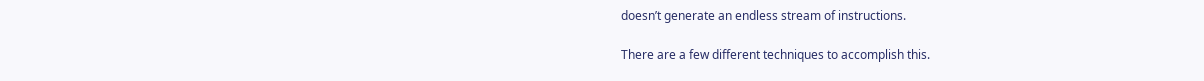doesn’t generate an endless stream of instructions.

There are a few different techniques to accomplish this.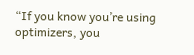“If you know you’re using optimizers, you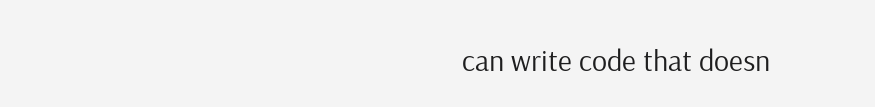can write code that doesn